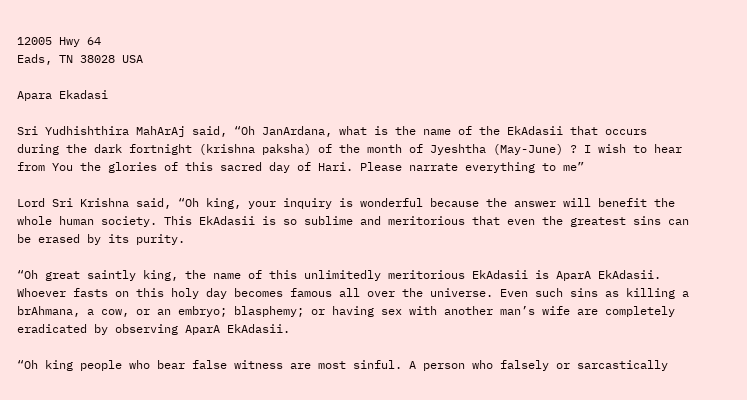12005 Hwy 64
Eads, TN 38028 USA

Apara Ekadasi

Sri Yudhishthira MahArAj said, “Oh JanArdana, what is the name of the EkAdasii that occurs during the dark fortnight (krishna paksha) of the month of Jyeshtha (May-June) ? I wish to hear from You the glories of this sacred day of Hari. Please narrate everything to me”

Lord Sri Krishna said, “Oh king, your inquiry is wonderful because the answer will benefit the whole human society. This EkAdasii is so sublime and meritorious that even the greatest sins can be erased by its purity.

“Oh great saintly king, the name of this unlimitedly meritorious EkAdasii is AparA EkAdasii. Whoever fasts on this holy day becomes famous all over the universe. Even such sins as killing a brAhmana, a cow, or an embryo; blasphemy; or having sex with another man’s wife are completely eradicated by observing AparA EkAdasii.

“Oh king people who bear false witness are most sinful. A person who falsely or sarcastically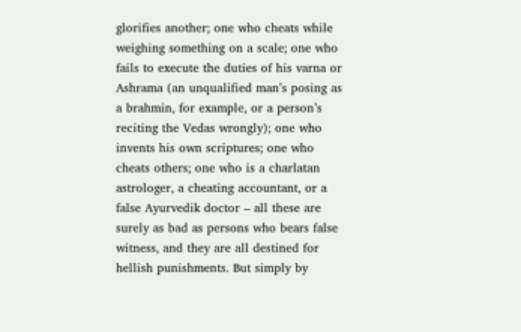glorifies another; one who cheats while weighing something on a scale; one who fails to execute the duties of his varna or Ashrama (an unqualified man’s posing as a brahmin, for example, or a person’s reciting the Vedas wrongly); one who invents his own scriptures; one who cheats others; one who is a charlatan astrologer, a cheating accountant, or a false Ayurvedik doctor – all these are surely as bad as persons who bears false witness, and they are all destined for hellish punishments. But simply by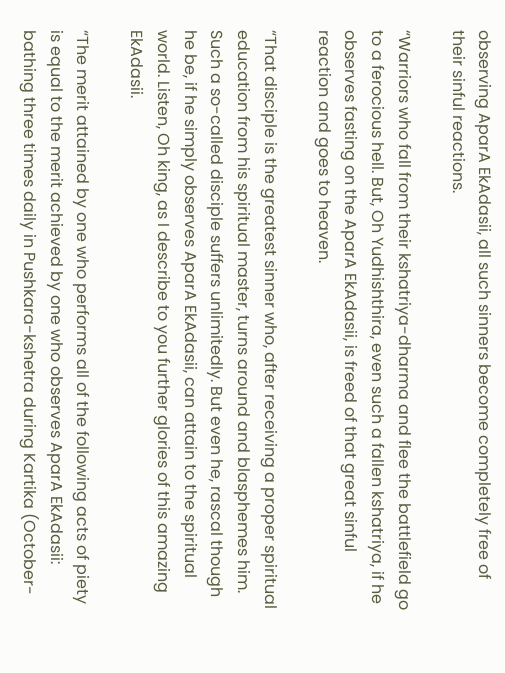observing AparA EkAdasii, all such sinners become completely free of their sinful reactions.

“Warriors who fall from their kshatriya-dharma and flee the battlefield go to a ferocious hell. But, Oh Yudhishthira, even such a fallen kshatriya, if he observes fasting on the AparA EkAdasii, is freed of that great sinful reaction and goes to heaven.

“That disciple is the greatest sinner who, after receiving a proper spiritual education from his spiritual master, turns around and blasphemes him. Such a so-called disciple suffers unlimitedly. But even he, rascal though he be, if he simply observes AparA EkAdasii, can attain to the spiritual world. Listen, Oh king, as I describe to you further glories of this amazing EkAdasii.

“The merit attained by one who performs all of the following acts of piety is equal to the merit achieved by one who observes AparA EkAdasii: bathing three times daily in Pushkara-kshetra during Kartika (October-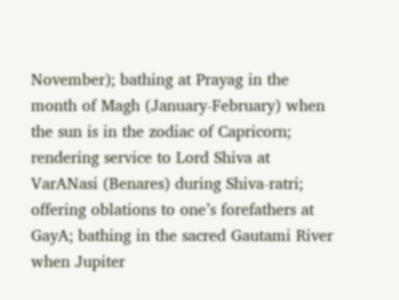November); bathing at Prayag in the month of Magh (January-February) when the sun is in the zodiac of Capricorn; rendering service to Lord Shiva at VarANasi (Benares) during Shiva-ratri; offering oblations to one’s forefathers at GayA; bathing in the sacred Gautami River when Jupiter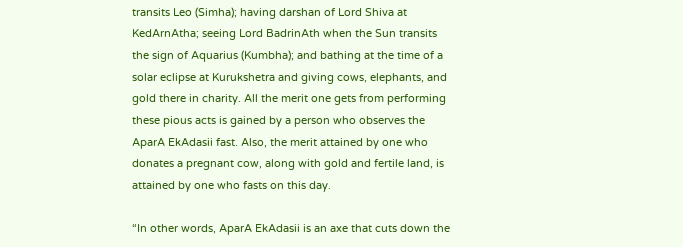transits Leo (Simha); having darshan of Lord Shiva at KedArnAtha; seeing Lord BadrinAth when the Sun transits the sign of Aquarius (Kumbha); and bathing at the time of a solar eclipse at Kurukshetra and giving cows, elephants, and gold there in charity. All the merit one gets from performing these pious acts is gained by a person who observes the AparA EkAdasii fast. Also, the merit attained by one who donates a pregnant cow, along with gold and fertile land, is attained by one who fasts on this day.

“In other words, AparA EkAdasii is an axe that cuts down the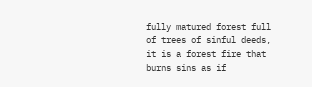fully matured forest full of trees of sinful deeds, it is a forest fire that burns sins as if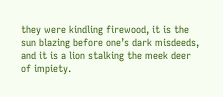they were kindling firewood, it is the sun blazing before one’s dark misdeeds, and it is a lion stalking the meek deer of impiety.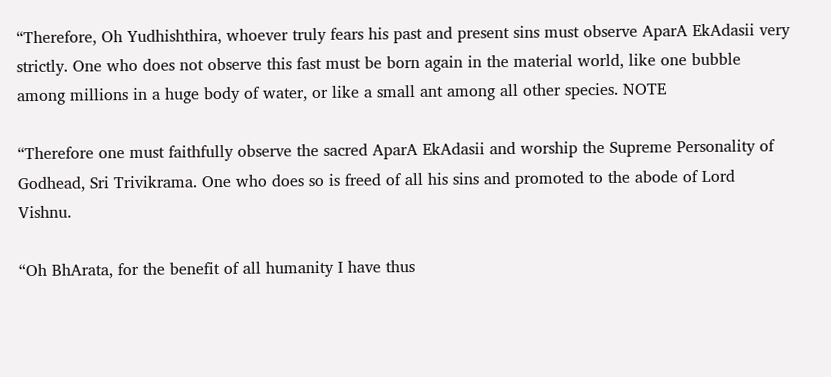“Therefore, Oh Yudhishthira, whoever truly fears his past and present sins must observe AparA EkAdasii very strictly. One who does not observe this fast must be born again in the material world, like one bubble among millions in a huge body of water, or like a small ant among all other species. NOTE

“Therefore one must faithfully observe the sacred AparA EkAdasii and worship the Supreme Personality of Godhead, Sri Trivikrama. One who does so is freed of all his sins and promoted to the abode of Lord Vishnu.

“Oh BhArata, for the benefit of all humanity I have thus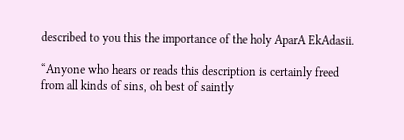described to you this the importance of the holy AparA EkAdasii.

“Anyone who hears or reads this description is certainly freed from all kinds of sins, oh best of saintly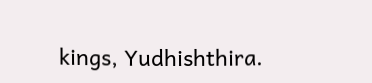kings, Yudhishthira.